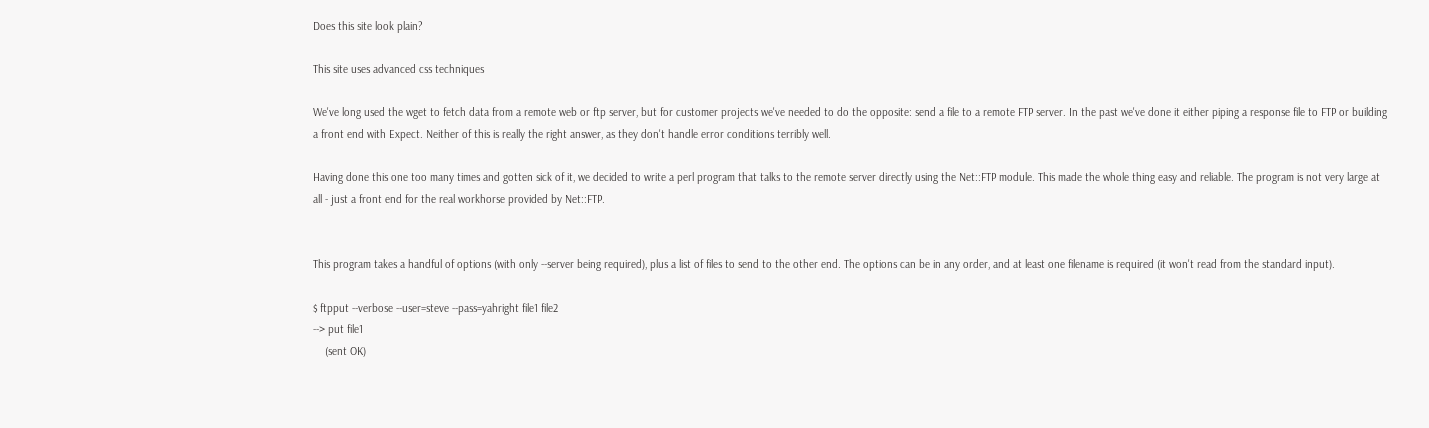Does this site look plain?

This site uses advanced css techniques

We've long used the wget to fetch data from a remote web or ftp server, but for customer projects we've needed to do the opposite: send a file to a remote FTP server. In the past we've done it either piping a response file to FTP or building a front end with Expect. Neither of this is really the right answer, as they don't handle error conditions terribly well.

Having done this one too many times and gotten sick of it, we decided to write a perl program that talks to the remote server directly using the Net::FTP module. This made the whole thing easy and reliable. The program is not very large at all - just a front end for the real workhorse provided by Net::FTP.


This program takes a handful of options (with only --server being required), plus a list of files to send to the other end. The options can be in any order, and at least one filename is required (it won't read from the standard input).

$ ftpput --verbose --user=steve --pass=yahright file1 file2
--> put file1
    (sent OK)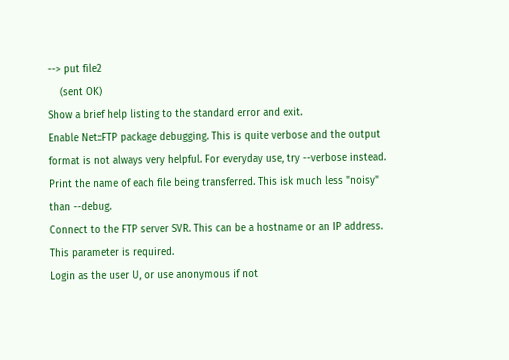--> put file2
    (sent OK)
Show a brief help listing to the standard error and exit.
Enable Net::FTP package debugging. This is quite verbose and the output format is not always very helpful. For everyday use, try --verbose instead.
Print the name of each file being transferred. This isk much less "noisy" than --debug.
Connect to the FTP server SVR. This can be a hostname or an IP address. This parameter is required.
Login as the user U, or use anonymous if not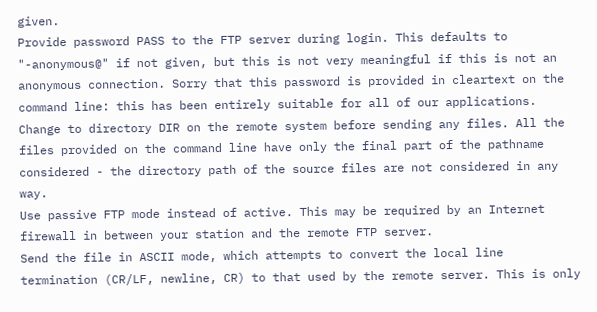given.
Provide password PASS to the FTP server during login. This defaults to "-anonymous@" if not given, but this is not very meaningful if this is not an anonymous connection. Sorry that this password is provided in cleartext on the command line: this has been entirely suitable for all of our applications.
Change to directory DIR on the remote system before sending any files. All the files provided on the command line have only the final part of the pathname considered - the directory path of the source files are not considered in any way.
Use passive FTP mode instead of active. This may be required by an Internet firewall in between your station and the remote FTP server.
Send the file in ASCII mode, which attempts to convert the local line termination (CR/LF, newline, CR) to that used by the remote server. This is only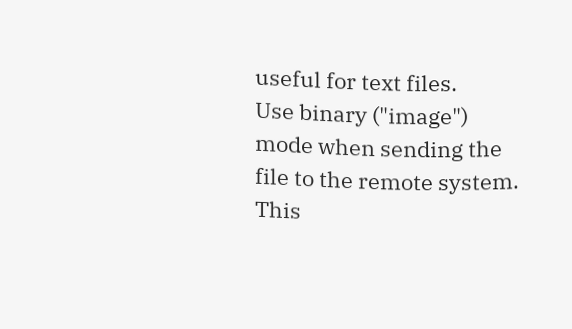useful for text files.
Use binary ("image") mode when sending the file to the remote system. This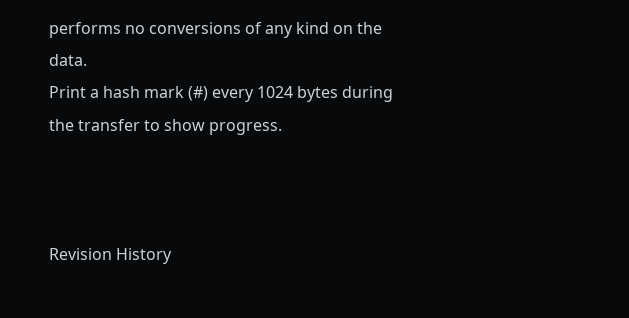performs no conversions of any kind on the data.
Print a hash mark (#) every 1024 bytes during the transfer to show progress.



Revision History